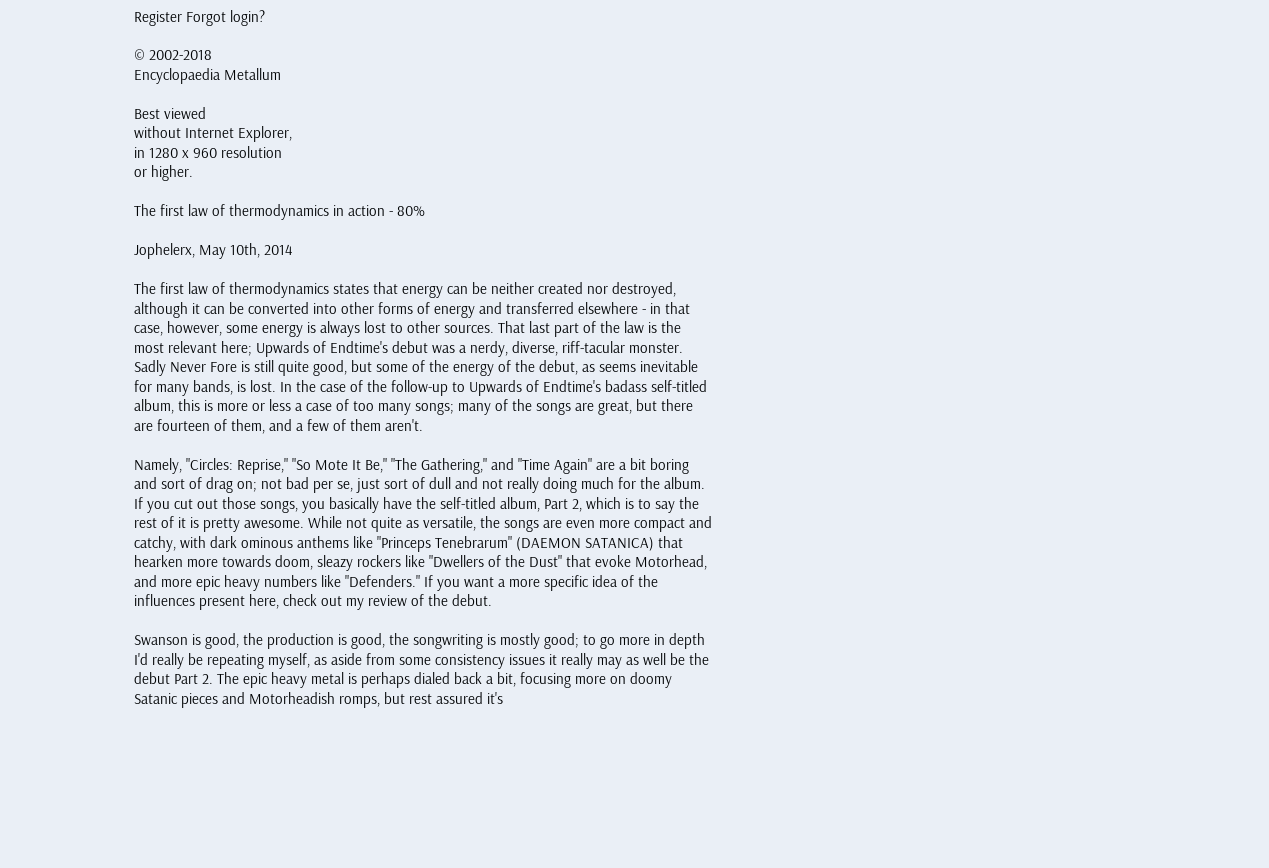Register Forgot login?

© 2002-2018
Encyclopaedia Metallum

Best viewed
without Internet Explorer,
in 1280 x 960 resolution
or higher.

The first law of thermodynamics in action - 80%

Jophelerx, May 10th, 2014

The first law of thermodynamics states that energy can be neither created nor destroyed, although it can be converted into other forms of energy and transferred elsewhere - in that case, however, some energy is always lost to other sources. That last part of the law is the most relevant here; Upwards of Endtime's debut was a nerdy, diverse, riff-tacular monster. Sadly Never Fore is still quite good, but some of the energy of the debut, as seems inevitable for many bands, is lost. In the case of the follow-up to Upwards of Endtime's badass self-titled album, this is more or less a case of too many songs; many of the songs are great, but there are fourteen of them, and a few of them aren't.

Namely, "Circles: Reprise," "So Mote It Be," "The Gathering," and "Time Again" are a bit boring and sort of drag on; not bad per se, just sort of dull and not really doing much for the album. If you cut out those songs, you basically have the self-titled album, Part 2, which is to say the rest of it is pretty awesome. While not quite as versatile, the songs are even more compact and catchy, with dark ominous anthems like "Princeps Tenebrarum" (DAEMON SATANICA) that hearken more towards doom, sleazy rockers like "Dwellers of the Dust" that evoke Motorhead, and more epic heavy numbers like "Defenders." If you want a more specific idea of the influences present here, check out my review of the debut.

Swanson is good, the production is good, the songwriting is mostly good; to go more in depth I'd really be repeating myself, as aside from some consistency issues it really may as well be the debut Part 2. The epic heavy metal is perhaps dialed back a bit, focusing more on doomy Satanic pieces and Motorheadish romps, but rest assured it's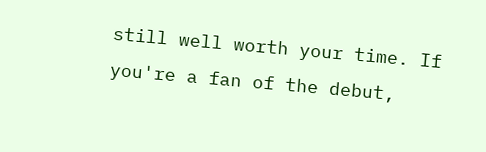still well worth your time. If you're a fan of the debut,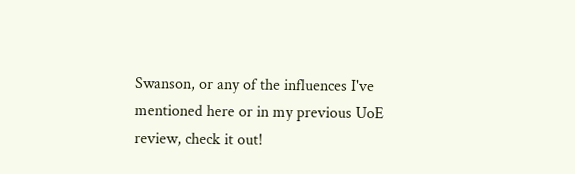Swanson, or any of the influences I've mentioned here or in my previous UoE review, check it out!